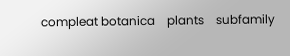compleat botanica    plants    subfamily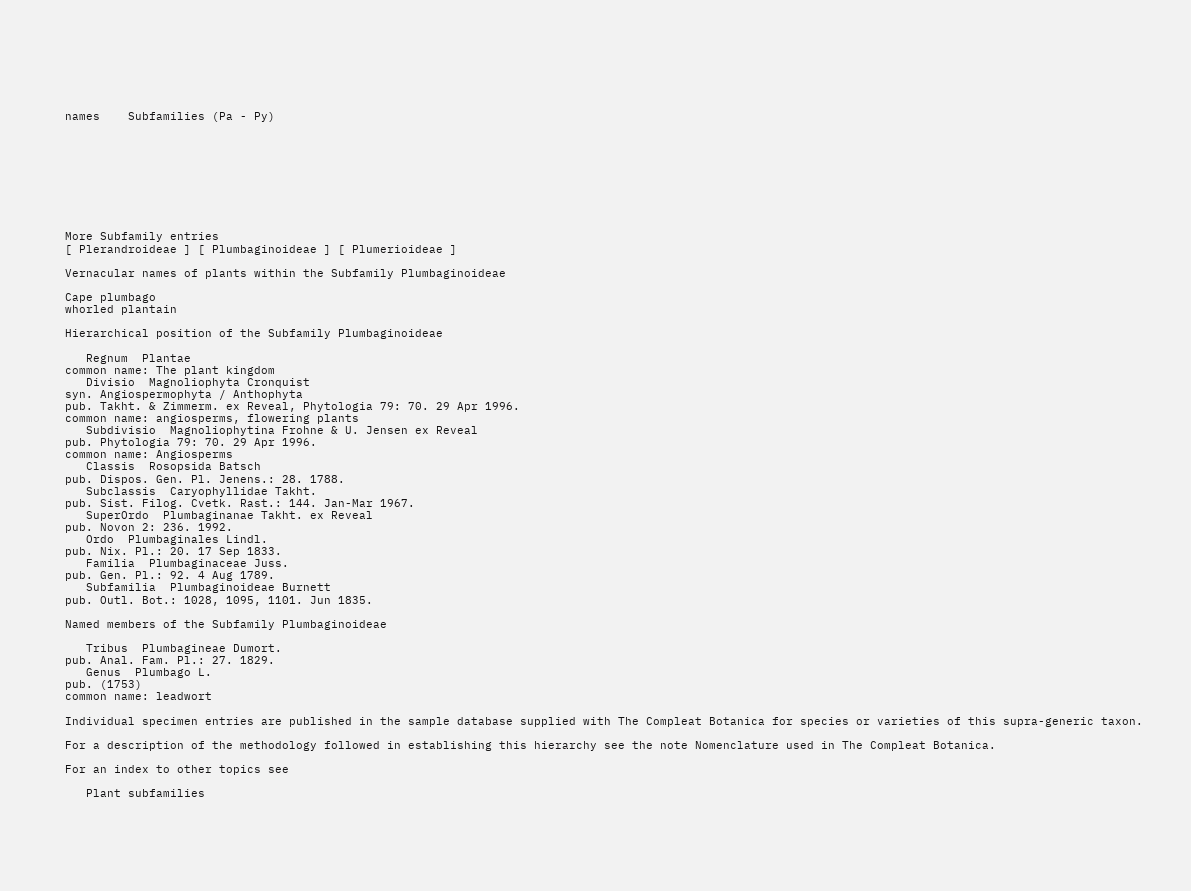names    Subfamilies (Pa - Py)









More Subfamily entries
[ Plerandroideae ] [ Plumbaginoideae ] [ Plumerioideae ]

Vernacular names of plants within the Subfamily Plumbaginoideae

Cape plumbago
whorled plantain

Hierarchical position of the Subfamily Plumbaginoideae

   Regnum  Plantae
common name: The plant kingdom
   Divisio  Magnoliophyta Cronquist
syn. Angiospermophyta / Anthophyta
pub. Takht. & Zimmerm. ex Reveal, Phytologia 79: 70. 29 Apr 1996.
common name: angiosperms, flowering plants
   Subdivisio  Magnoliophytina Frohne & U. Jensen ex Reveal
pub. Phytologia 79: 70. 29 Apr 1996.
common name: Angiosperms
   Classis  Rosopsida Batsch
pub. Dispos. Gen. Pl. Jenens.: 28. 1788.
   Subclassis  Caryophyllidae Takht.
pub. Sist. Filog. Cvetk. Rast.: 144. Jan-Mar 1967.
   SuperOrdo  Plumbaginanae Takht. ex Reveal
pub. Novon 2: 236. 1992.
   Ordo  Plumbaginales Lindl.
pub. Nix. Pl.: 20. 17 Sep 1833.
   Familia  Plumbaginaceae Juss.
pub. Gen. Pl.: 92. 4 Aug 1789.
   Subfamilia  Plumbaginoideae Burnett
pub. Outl. Bot.: 1028, 1095, 1101. Jun 1835.

Named members of the Subfamily Plumbaginoideae

   Tribus  Plumbagineae Dumort.
pub. Anal. Fam. Pl.: 27. 1829.
   Genus  Plumbago L.
pub. (1753)
common name: leadwort

Individual specimen entries are published in the sample database supplied with The Compleat Botanica for species or varieties of this supra-generic taxon.

For a description of the methodology followed in establishing this hierarchy see the note Nomenclature used in The Compleat Botanica.

For an index to other topics see

   Plant subfamilies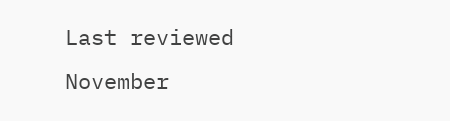Last reviewed November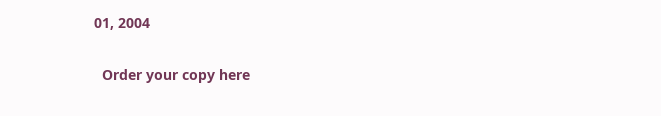01, 2004


  Order your copy here